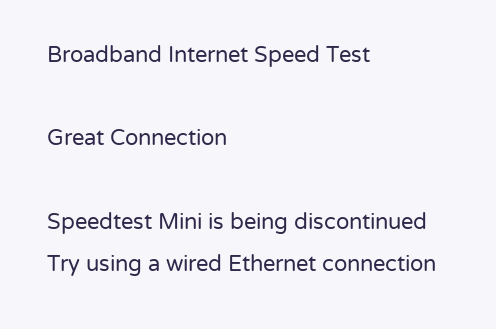Broadband Internet Speed Test

Great Connection

Speedtest Mini is being discontinued
Try using a wired Ethernet connection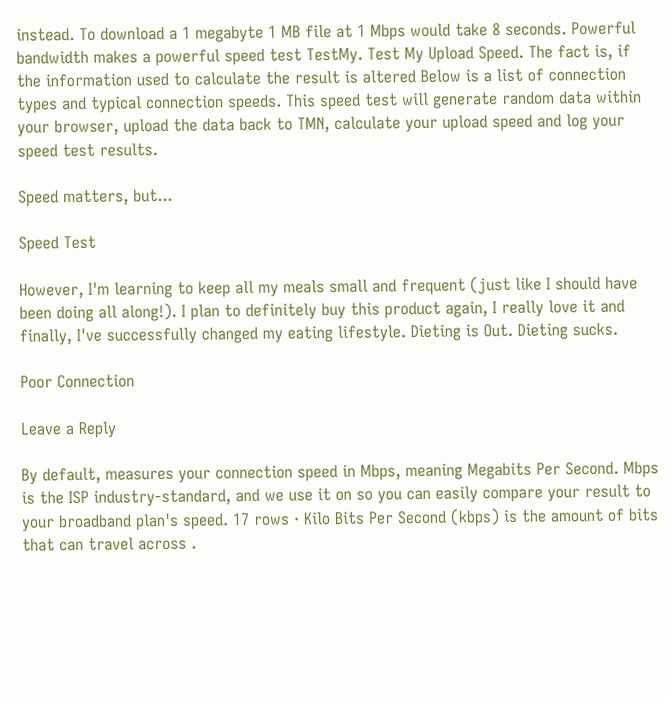instead. To download a 1 megabyte 1 MB file at 1 Mbps would take 8 seconds. Powerful bandwidth makes a powerful speed test TestMy. Test My Upload Speed. The fact is, if the information used to calculate the result is altered Below is a list of connection types and typical connection speeds. This speed test will generate random data within your browser, upload the data back to TMN, calculate your upload speed and log your speed test results.

Speed matters, but...

Speed Test

However, I'm learning to keep all my meals small and frequent (just like I should have been doing all along!). I plan to definitely buy this product again, I really love it and finally, I've successfully changed my eating lifestyle. Dieting is Out. Dieting sucks.

Poor Connection

Leave a Reply

By default, measures your connection speed in Mbps, meaning Megabits Per Second. Mbps is the ISP industry-standard, and we use it on so you can easily compare your result to your broadband plan's speed. 17 rows · Kilo Bits Per Second (kbps) is the amount of bits that can travel across .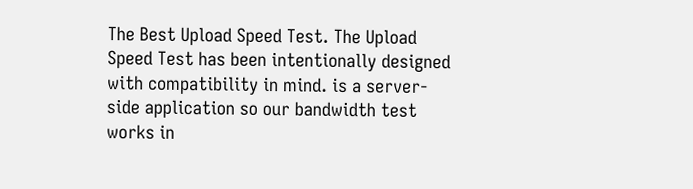The Best Upload Speed Test. The Upload Speed Test has been intentionally designed with compatibility in mind. is a server-side application so our bandwidth test works in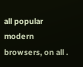all popular modern browsers, on all .